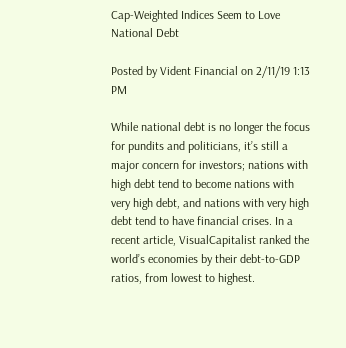Cap-Weighted Indices Seem to Love National Debt

Posted by Vident Financial on 2/11/19 1:13 PM

While national debt is no longer the focus for pundits and politicians, it’s still a major concern for investors; nations with high debt tend to become nations with very high debt, and nations with very high debt tend to have financial crises. In a recent article, VisualCapitalist ranked the world’s economies by their debt-to-GDP ratios, from lowest to highest.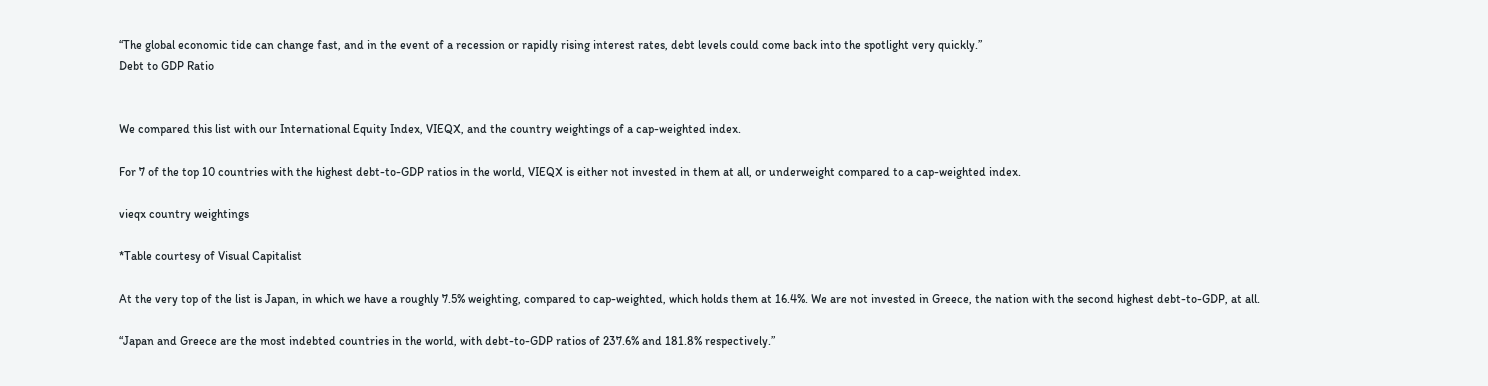“The global economic tide can change fast, and in the event of a recession or rapidly rising interest rates, debt levels could come back into the spotlight very quickly.”
Debt to GDP Ratio


We compared this list with our International Equity Index, VIEQX, and the country weightings of a cap-weighted index.

For 7 of the top 10 countries with the highest debt-to-GDP ratios in the world, VIEQX is either not invested in them at all, or underweight compared to a cap-weighted index.

vieqx country weightings

*Table courtesy of Visual Capitalist

At the very top of the list is Japan, in which we have a roughly 7.5% weighting, compared to cap-weighted, which holds them at 16.4%. We are not invested in Greece, the nation with the second highest debt-to-GDP, at all.

“Japan and Greece are the most indebted countries in the world, with debt-to-GDP ratios of 237.6% and 181.8% respectively.”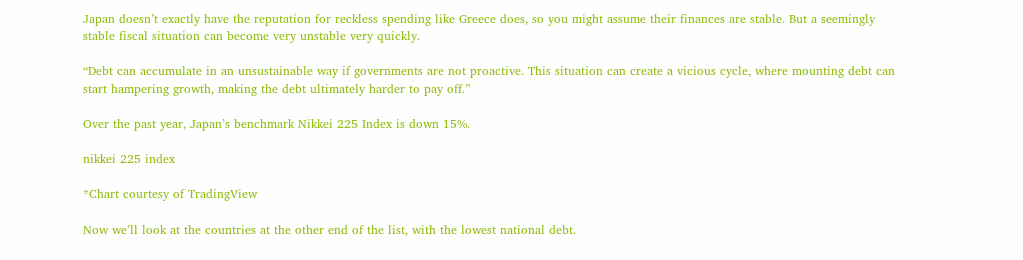Japan doesn’t exactly have the reputation for reckless spending like Greece does, so you might assume their finances are stable. But a seemingly stable fiscal situation can become very unstable very quickly.

“Debt can accumulate in an unsustainable way if governments are not proactive. This situation can create a vicious cycle, where mounting debt can start hampering growth, making the debt ultimately harder to pay off.”

Over the past year, Japan’s benchmark Nikkei 225 Index is down 15%.

nikkei 225 index

*Chart courtesy of TradingView

Now we’ll look at the countries at the other end of the list, with the lowest national debt.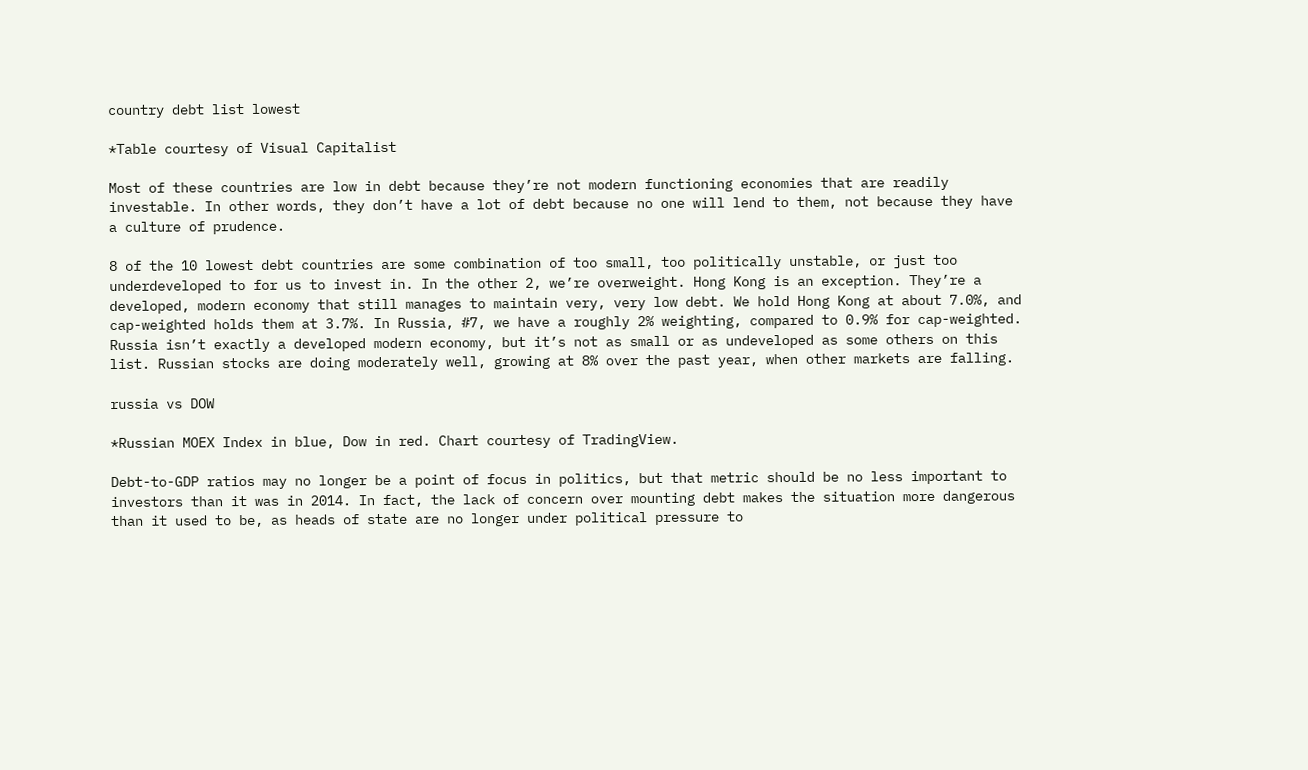country debt list lowest

*Table courtesy of Visual Capitalist

Most of these countries are low in debt because they’re not modern functioning economies that are readily investable. In other words, they don’t have a lot of debt because no one will lend to them, not because they have a culture of prudence.

8 of the 10 lowest debt countries are some combination of too small, too politically unstable, or just too underdeveloped to for us to invest in. In the other 2, we’re overweight. Hong Kong is an exception. They’re a developed, modern economy that still manages to maintain very, very low debt. We hold Hong Kong at about 7.0%, and cap-weighted holds them at 3.7%. In Russia, #7, we have a roughly 2% weighting, compared to 0.9% for cap-weighted. Russia isn’t exactly a developed modern economy, but it’s not as small or as undeveloped as some others on this list. Russian stocks are doing moderately well, growing at 8% over the past year, when other markets are falling.

russia vs DOW

*Russian MOEX Index in blue, Dow in red. Chart courtesy of TradingView.

Debt-to-GDP ratios may no longer be a point of focus in politics, but that metric should be no less important to investors than it was in 2014. In fact, the lack of concern over mounting debt makes the situation more dangerous than it used to be, as heads of state are no longer under political pressure to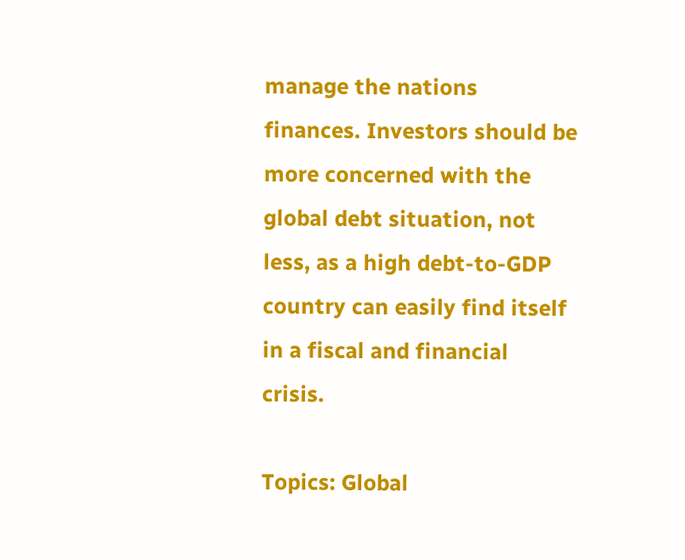manage the nations finances. Investors should be more concerned with the global debt situation, not less, as a high debt-to-GDP country can easily find itself in a fiscal and financial crisis.

Topics: Global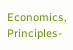Economics, Principles-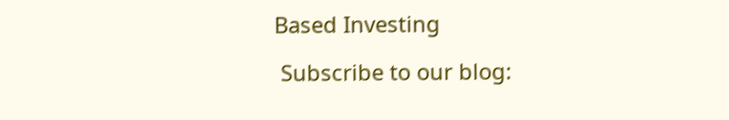Based Investing

 Subscribe to our blog: